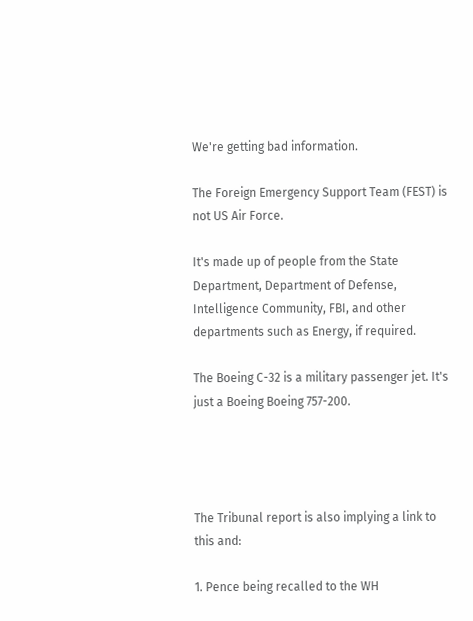We're getting bad information.

The Foreign Emergency Support Team (FEST) is not US Air Force.

It's made up of people from the State Department, Department of Defense, Intelligence Community, FBI, and other departments such as Energy, if required.

The Boeing C-32 is a military passenger jet. It's just a Boeing Boeing 757-200.




The Tribunal report is also implying a link to this and:

1. Pence being recalled to the WH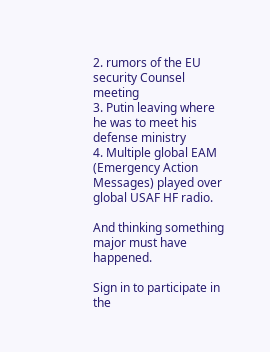2. rumors of the EU security Counsel meeting
3. Putin leaving where he was to meet his defense ministry
4. Multiple global EAM (Emergency Action Messages) played over global USAF HF radio.

And thinking something major must have happened.

Sign in to participate in the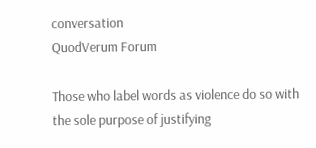conversation
QuodVerum Forum

Those who label words as violence do so with the sole purpose of justifying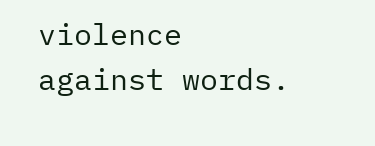violence against words.